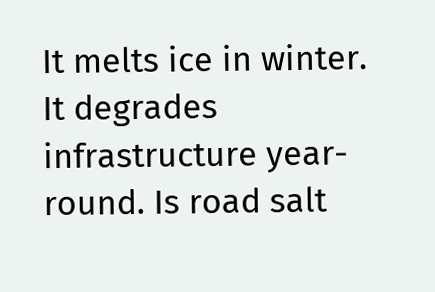It melts ice in winter. It degrades infrastructure year-round. Is road salt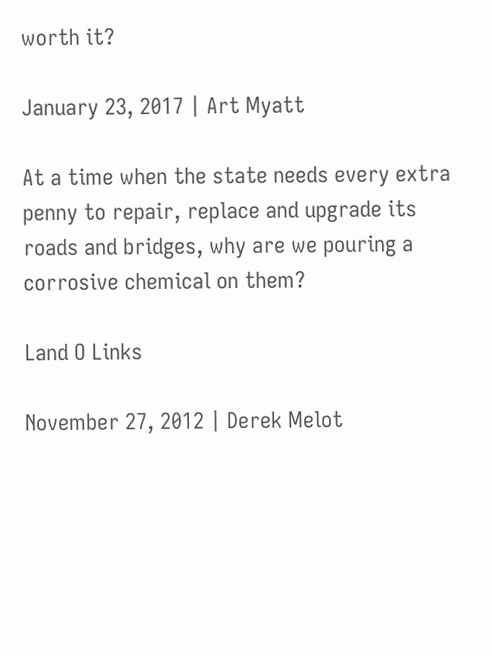worth it?

January 23, 2017 | Art Myatt

At a time when the state needs every extra penny to repair, replace and upgrade its roads and bridges, why are we pouring a corrosive chemical on them?

Land O Links

November 27, 2012 | Derek Melot